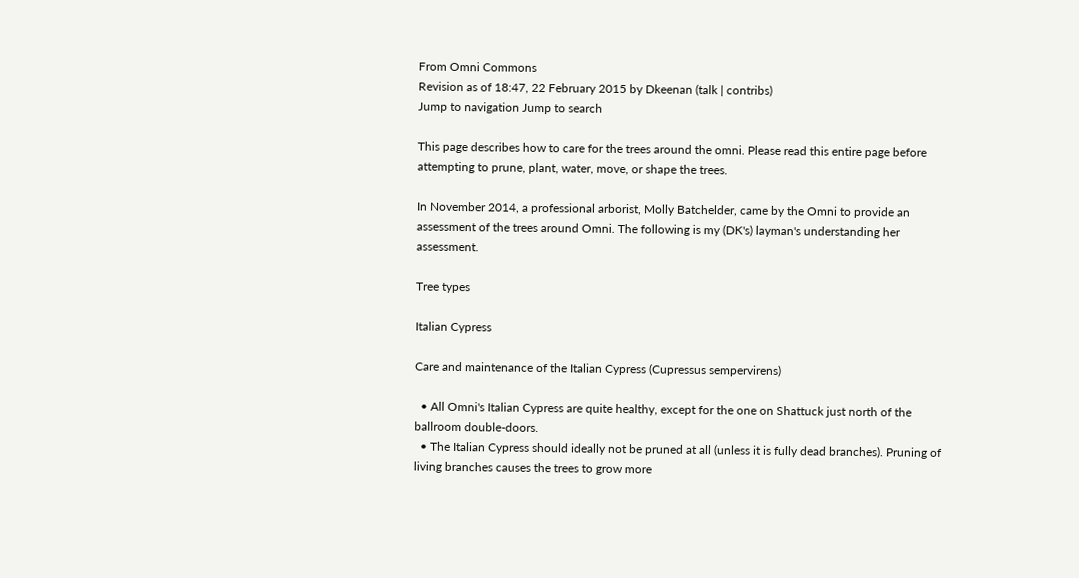From Omni Commons
Revision as of 18:47, 22 February 2015 by Dkeenan (talk | contribs)
Jump to navigation Jump to search

This page describes how to care for the trees around the omni. Please read this entire page before attempting to prune, plant, water, move, or shape the trees.

In November 2014, a professional arborist, Molly Batchelder, came by the Omni to provide an assessment of the trees around Omni. The following is my (DK's) layman's understanding her assessment.

Tree types

Italian Cypress

Care and maintenance of the Italian Cypress (Cupressus sempervirens)

  • All Omni's Italian Cypress are quite healthy, except for the one on Shattuck just north of the ballroom double-doors.
  • The Italian Cypress should ideally not be pruned at all (unless it is fully dead branches). Pruning of living branches causes the trees to grow more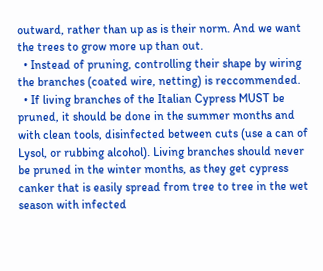outward, rather than up as is their norm. And we want the trees to grow more up than out.
  • Instead of pruning, controlling their shape by wiring the branches (coated wire, netting) is reccommended.
  • If living branches of the Italian Cypress MUST be pruned, it should be done in the summer months and with clean tools, disinfected between cuts (use a can of Lysol, or rubbing alcohol). Living branches should never be pruned in the winter months, as they get cypress canker that is easily spread from tree to tree in the wet season with infected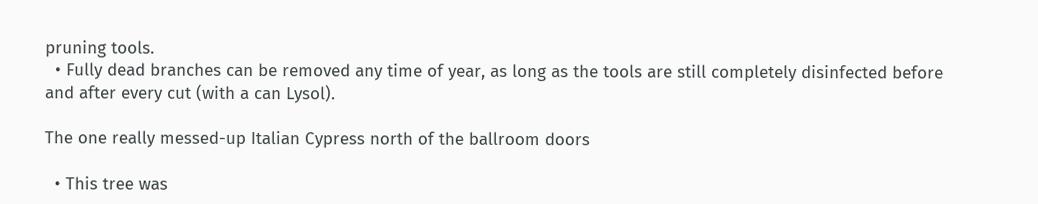pruning tools.
  • Fully dead branches can be removed any time of year, as long as the tools are still completely disinfected before and after every cut (with a can Lysol).

The one really messed-up Italian Cypress north of the ballroom doors

  • This tree was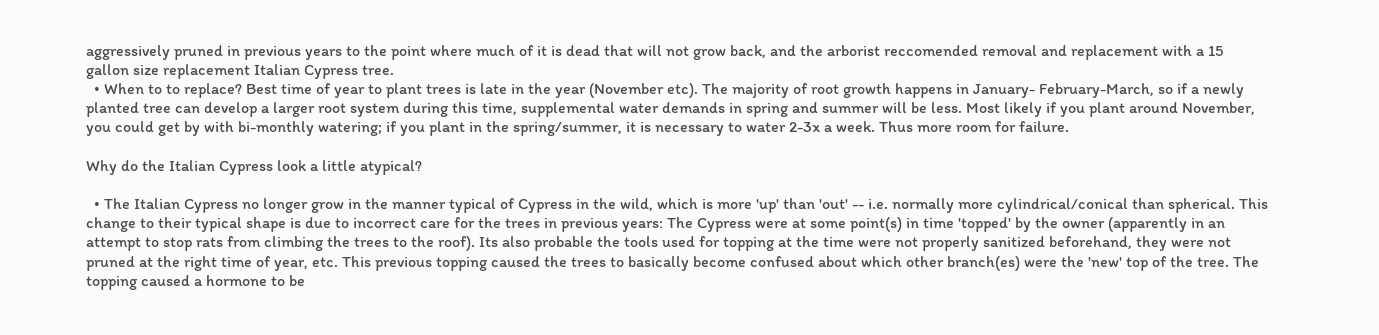aggressively pruned in previous years to the point where much of it is dead that will not grow back, and the arborist reccomended removal and replacement with a 15 gallon size replacement Italian Cypress tree.
  • When to to replace? Best time of year to plant trees is late in the year (November etc). The majority of root growth happens in January- February-March, so if a newly planted tree can develop a larger root system during this time, supplemental water demands in spring and summer will be less. Most likely if you plant around November, you could get by with bi-monthly watering; if you plant in the spring/summer, it is necessary to water 2-3x a week. Thus more room for failure.

Why do the Italian Cypress look a little atypical?

  • The Italian Cypress no longer grow in the manner typical of Cypress in the wild, which is more 'up' than 'out' -- i.e. normally more cylindrical/conical than spherical. This change to their typical shape is due to incorrect care for the trees in previous years: The Cypress were at some point(s) in time 'topped' by the owner (apparently in an attempt to stop rats from climbing the trees to the roof). Its also probable the tools used for topping at the time were not properly sanitized beforehand, they were not pruned at the right time of year, etc. This previous topping caused the trees to basically become confused about which other branch(es) were the 'new' top of the tree. The topping caused a hormone to be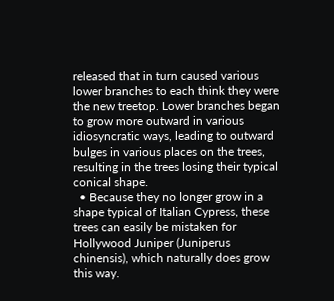released that in turn caused various lower branches to each think they were the new treetop. Lower branches began to grow more outward in various idiosyncratic ways, leading to outward bulges in various places on the trees, resulting in the trees losing their typical conical shape.
  • Because they no longer grow in a shape typical of Italian Cypress, these trees can easily be mistaken for Hollywood Juniper (Juniperus chinensis), which naturally does grow this way.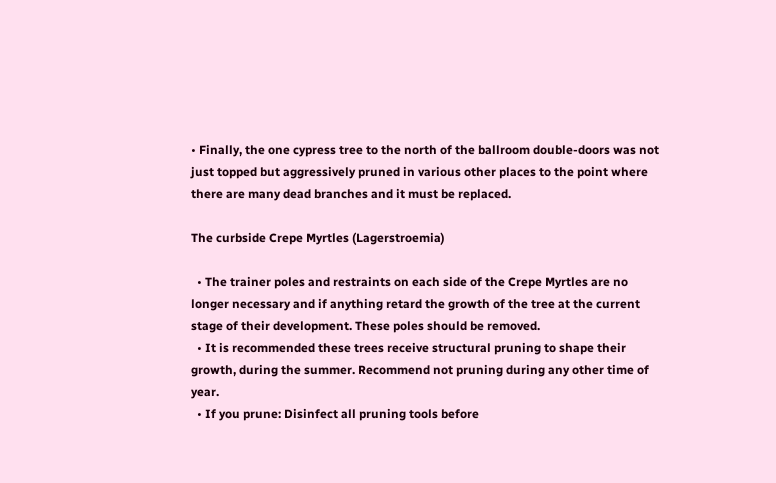• Finally, the one cypress tree to the north of the ballroom double-doors was not just topped but aggressively pruned in various other places to the point where there are many dead branches and it must be replaced.

The curbside Crepe Myrtles (Lagerstroemia)

  • The trainer poles and restraints on each side of the Crepe Myrtles are no longer necessary and if anything retard the growth of the tree at the current stage of their development. These poles should be removed.
  • It is recommended these trees receive structural pruning to shape their growth, during the summer. Recommend not pruning during any other time of year.
  • If you prune: Disinfect all pruning tools before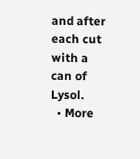and after each cut with a can of Lysol.
  • More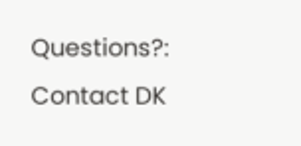Questions?: Contact DK